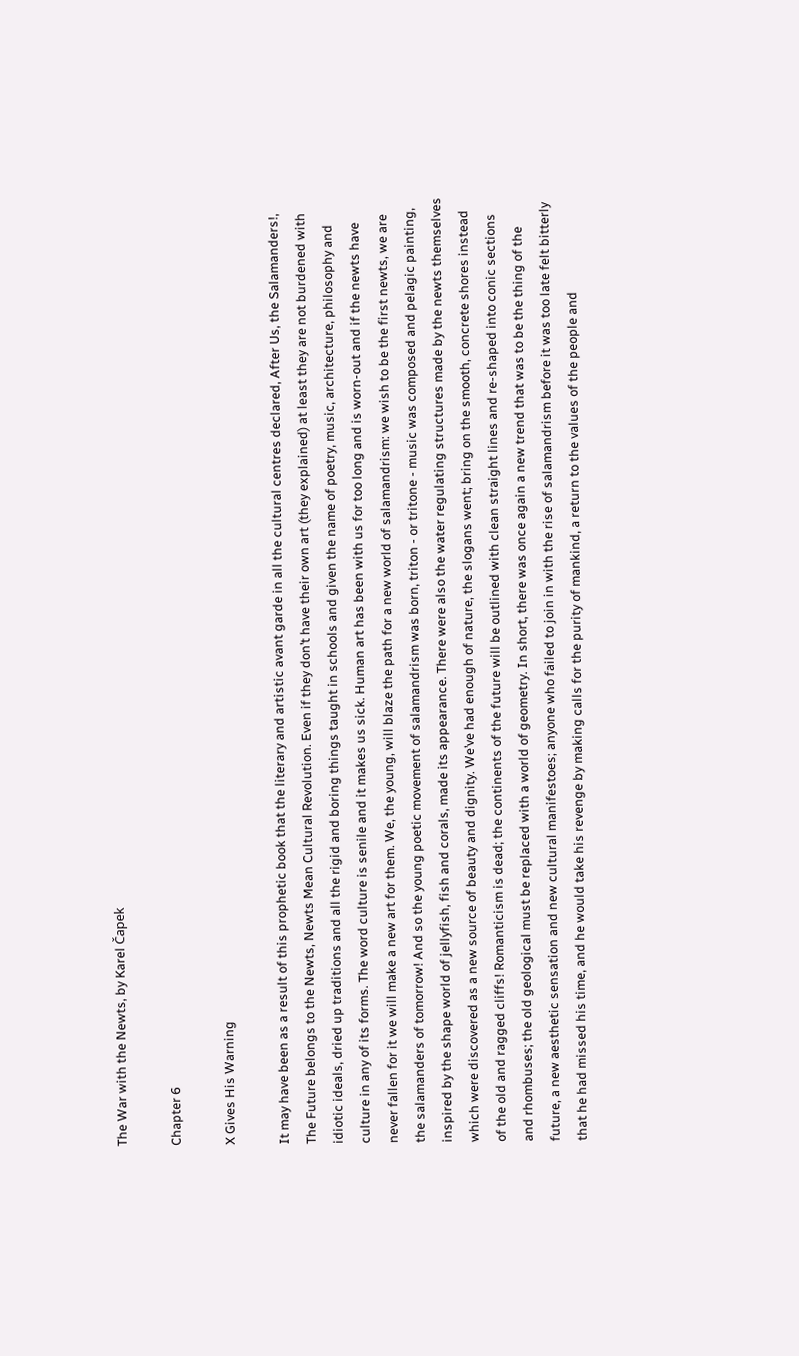The War with the Newts, by Karel Čapek

Chapter 6

X Gives His Warning

It may have been as a result of this prophetic book that the literary and artistic avant garde in all the cultural centres declared, After Us, the Salamanders!, The Future belongs to the Newts, Newts Mean Cultural Revolution. Even if they don’t have their own art (they explained) at least they are not burdened with idiotic ideals, dried up traditions and all the rigid and boring things taught in schools and given the name of poetry, music, architecture, philosophy and culture in any of its forms. The word culture is senile and it makes us sick. Human art has been with us for too long and is worn-out and if the newts have never fallen for it we will make a new art for them. We, the young, will blaze the path for a new world of salamandrism: we wish to be the first newts, we are the salamanders of tomorrow! And so the young poetic movement of salamandrism was born, triton - or tritone - music was composed and pelagic painting, inspired by the shape world of jellyfish, fish and corals, made its appearance. There were also the water regulating structures made by the newts themselves which were discovered as a new source of beauty and dignity. We’ve had enough of nature, the slogans went; bring on the smooth, concrete shores instead of the old and ragged cliffs! Romanticism is dead; the continents of the future will be outlined with clean straight lines and re-shaped into conic sections and rhombuses; the old geological must be replaced with a world of geometry. In short, there was once again a new trend that was to be the thing of the future, a new aesthetic sensation and new cultural manifestoes; anyone who failed to join in with the rise of salamandrism before it was too late felt bitterly that he had missed his time, and he would take his revenge by making calls for the purity of mankind, a return to the values of the people and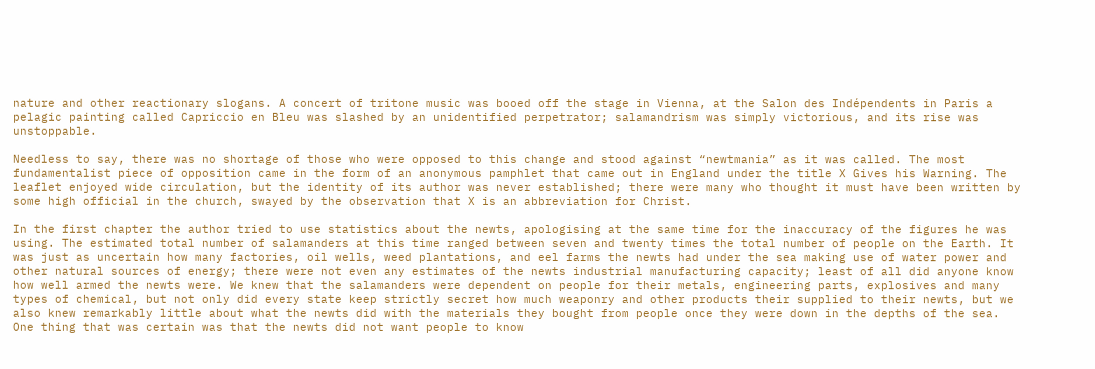nature and other reactionary slogans. A concert of tritone music was booed off the stage in Vienna, at the Salon des Indépendents in Paris a pelagic painting called Capriccio en Bleu was slashed by an unidentified perpetrator; salamandrism was simply victorious, and its rise was unstoppable.

Needless to say, there was no shortage of those who were opposed to this change and stood against “newtmania” as it was called. The most fundamentalist piece of opposition came in the form of an anonymous pamphlet that came out in England under the title X Gives his Warning. The leaflet enjoyed wide circulation, but the identity of its author was never established; there were many who thought it must have been written by some high official in the church, swayed by the observation that X is an abbreviation for Christ.

In the first chapter the author tried to use statistics about the newts, apologising at the same time for the inaccuracy of the figures he was using. The estimated total number of salamanders at this time ranged between seven and twenty times the total number of people on the Earth. It was just as uncertain how many factories, oil wells, weed plantations, and eel farms the newts had under the sea making use of water power and other natural sources of energy; there were not even any estimates of the newts industrial manufacturing capacity; least of all did anyone know how well armed the newts were. We knew that the salamanders were dependent on people for their metals, engineering parts, explosives and many types of chemical, but not only did every state keep strictly secret how much weaponry and other products their supplied to their newts, but we also knew remarkably little about what the newts did with the materials they bought from people once they were down in the depths of the sea. One thing that was certain was that the newts did not want people to know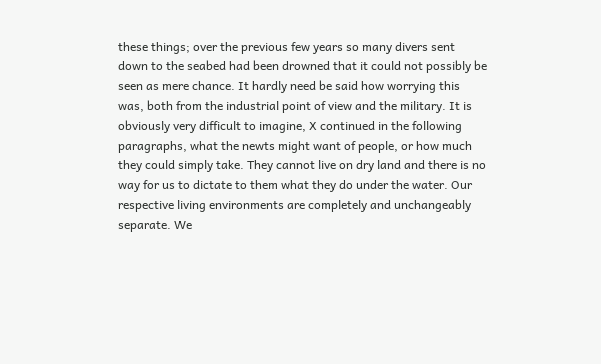these things; over the previous few years so many divers sent down to the seabed had been drowned that it could not possibly be seen as mere chance. It hardly need be said how worrying this was, both from the industrial point of view and the military. It is obviously very difficult to imagine, X continued in the following paragraphs, what the newts might want of people, or how much they could simply take. They cannot live on dry land and there is no way for us to dictate to them what they do under the water. Our respective living environments are completely and unchangeably separate. We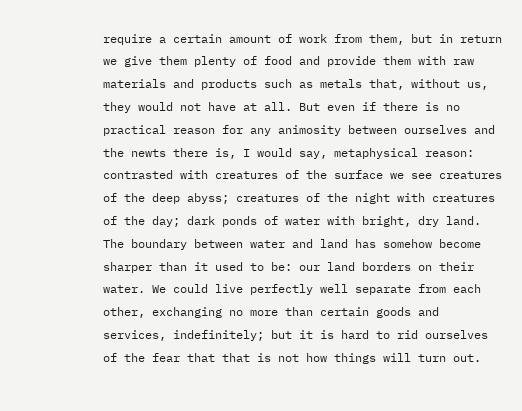require a certain amount of work from them, but in return we give them plenty of food and provide them with raw materials and products such as metals that, without us, they would not have at all. But even if there is no practical reason for any animosity between ourselves and the newts there is, I would say, metaphysical reason: contrasted with creatures of the surface we see creatures of the deep abyss; creatures of the night with creatures of the day; dark ponds of water with bright, dry land. The boundary between water and land has somehow become sharper than it used to be: our land borders on their water. We could live perfectly well separate from each other, exchanging no more than certain goods and services, indefinitely; but it is hard to rid ourselves of the fear that that is not how things will turn out.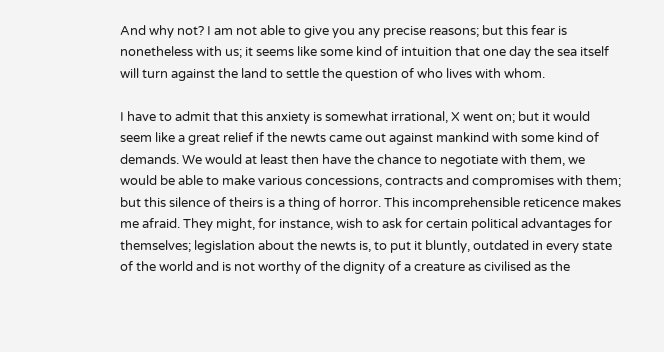And why not? I am not able to give you any precise reasons; but this fear is nonetheless with us; it seems like some kind of intuition that one day the sea itself will turn against the land to settle the question of who lives with whom.

I have to admit that this anxiety is somewhat irrational, X went on; but it would seem like a great relief if the newts came out against mankind with some kind of demands. We would at least then have the chance to negotiate with them, we would be able to make various concessions, contracts and compromises with them; but this silence of theirs is a thing of horror. This incomprehensible reticence makes me afraid. They might, for instance, wish to ask for certain political advantages for themselves; legislation about the newts is, to put it bluntly, outdated in every state of the world and is not worthy of the dignity of a creature as civilised as the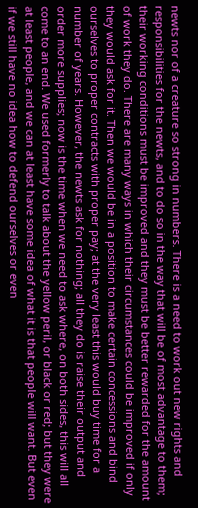newts nor of a creature so strong in numbers. There is a need to work out new rights and responsibilities for the newts, and to do so in the way that will be of most advantage to them; their working conditions must be improved and they must be better rewarded for the amount of work they do. There are many ways in which their circumstances could be improved if only they would ask for it. Then we would be in a position to make certain concessions and bind ourselves to proper contracts with proper pay; at the very least this would buy time for a number of years. However, the newts ask for nothing; all they do is raise their output and order more supplies; now is the time when we need to ask where, on both sides, this will all come to an end. We used formerly to talk about the yellow peril, or black or red; but they were at least people, and we can at least have some idea of what it is that people will want. But even if we still have no idea how to defend ourselves or even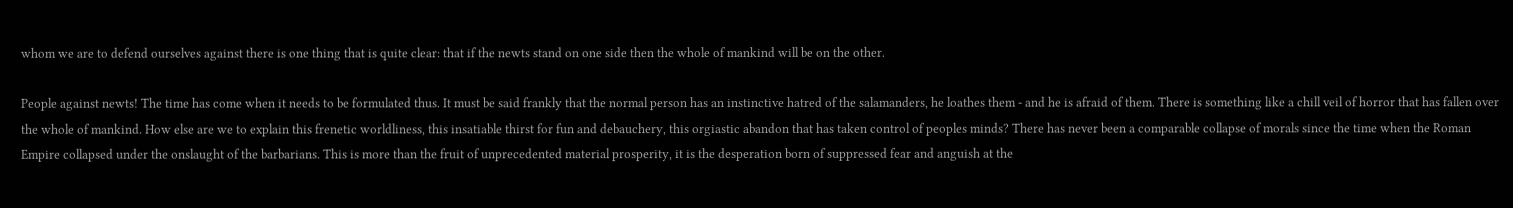whom we are to defend ourselves against there is one thing that is quite clear: that if the newts stand on one side then the whole of mankind will be on the other.

People against newts! The time has come when it needs to be formulated thus. It must be said frankly that the normal person has an instinctive hatred of the salamanders, he loathes them - and he is afraid of them. There is something like a chill veil of horror that has fallen over the whole of mankind. How else are we to explain this frenetic worldliness, this insatiable thirst for fun and debauchery, this orgiastic abandon that has taken control of peoples minds? There has never been a comparable collapse of morals since the time when the Roman Empire collapsed under the onslaught of the barbarians. This is more than the fruit of unprecedented material prosperity, it is the desperation born of suppressed fear and anguish at the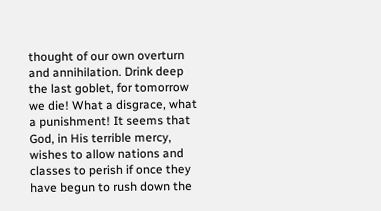thought of our own overturn and annihilation. Drink deep the last goblet, for tomorrow we die! What a disgrace, what a punishment! It seems that God, in His terrible mercy, wishes to allow nations and classes to perish if once they have begun to rush down the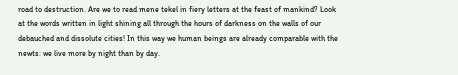road to destruction. Are we to read mene tekel in fiery letters at the feast of mankind? Look at the words written in light shining all through the hours of darkness on the walls of our debauched and dissolute cities! In this way we human beings are already comparable with the newts: we live more by night than by day.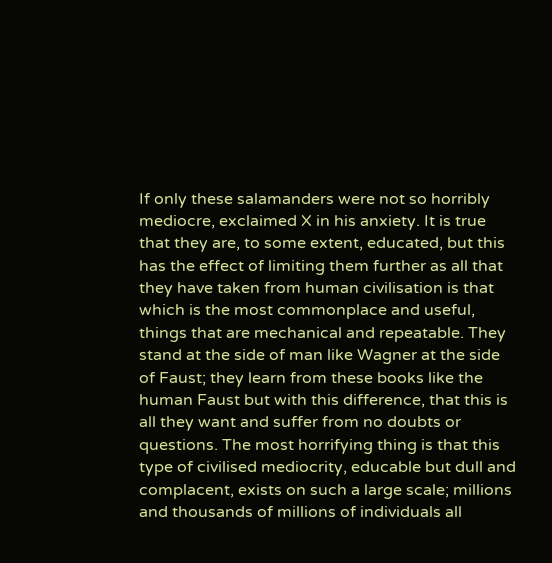If only these salamanders were not so horribly mediocre, exclaimed X in his anxiety. It is true that they are, to some extent, educated, but this has the effect of limiting them further as all that they have taken from human civilisation is that which is the most commonplace and useful, things that are mechanical and repeatable. They stand at the side of man like Wagner at the side of Faust; they learn from these books like the human Faust but with this difference, that this is all they want and suffer from no doubts or questions. The most horrifying thing is that this type of civilised mediocrity, educable but dull and complacent, exists on such a large scale; millions and thousands of millions of individuals all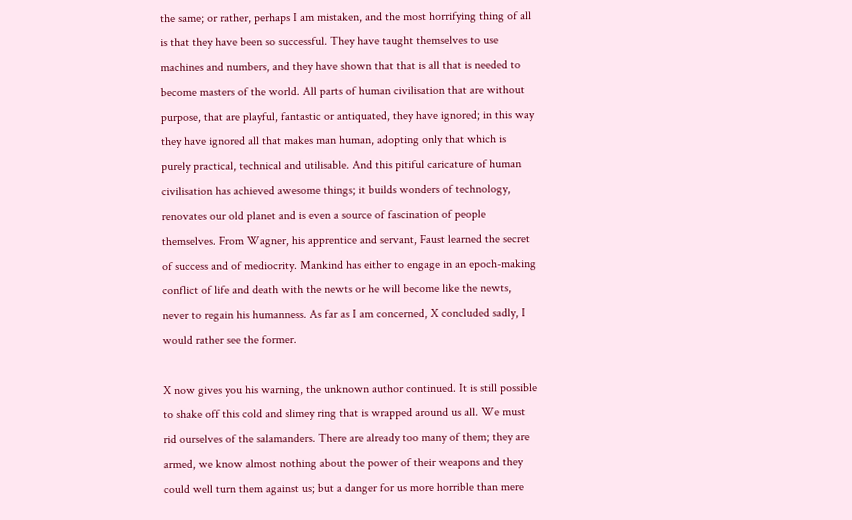the same; or rather, perhaps I am mistaken, and the most horrifying thing of all is that they have been so successful. They have taught themselves to use machines and numbers, and they have shown that that is all that is needed to become masters of the world. All parts of human civilisation that are without purpose, that are playful, fantastic or antiquated, they have ignored; in this way they have ignored all that makes man human, adopting only that which is purely practical, technical and utilisable. And this pitiful caricature of human civilisation has achieved awesome things; it builds wonders of technology, renovates our old planet and is even a source of fascination of people themselves. From Wagner, his apprentice and servant, Faust learned the secret of success and of mediocrity. Mankind has either to engage in an epoch-making conflict of life and death with the newts or he will become like the newts, never to regain his humanness. As far as I am concerned, X concluded sadly, I would rather see the former.

X now gives you his warning, the unknown author continued. It is still possible to shake off this cold and slimey ring that is wrapped around us all. We must rid ourselves of the salamanders. There are already too many of them; they are armed, we know almost nothing about the power of their weapons and they could well turn them against us; but a danger for us more horrible than mere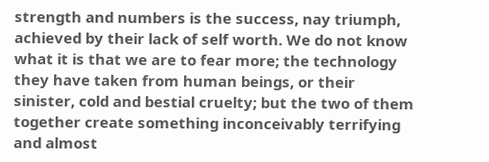strength and numbers is the success, nay triumph, achieved by their lack of self worth. We do not know what it is that we are to fear more; the technology they have taken from human beings, or their sinister, cold and bestial cruelty; but the two of them together create something inconceivably terrifying and almost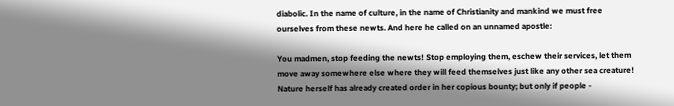diabolic. In the name of culture, in the name of Christianity and mankind we must free ourselves from these newts. And here he called on an unnamed apostle:

You madmen, stop feeding the newts! Stop employing them, eschew their services, let them move away somewhere else where they will feed themselves just like any other sea creature! Nature herself has already created order in her copious bounty; but only if people -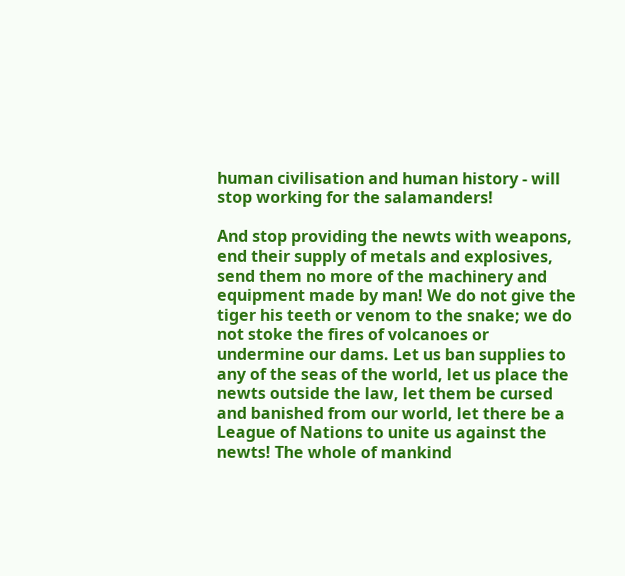human civilisation and human history - will stop working for the salamanders!

And stop providing the newts with weapons, end their supply of metals and explosives, send them no more of the machinery and equipment made by man! We do not give the tiger his teeth or venom to the snake; we do not stoke the fires of volcanoes or undermine our dams. Let us ban supplies to any of the seas of the world, let us place the newts outside the law, let them be cursed and banished from our world, let there be a League of Nations to unite us against the newts! The whole of mankind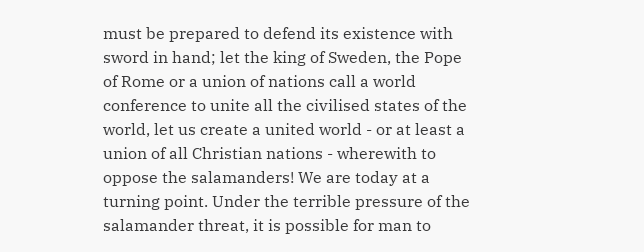must be prepared to defend its existence with sword in hand; let the king of Sweden, the Pope of Rome or a union of nations call a world conference to unite all the civilised states of the world, let us create a united world - or at least a union of all Christian nations - wherewith to oppose the salamanders! We are today at a turning point. Under the terrible pressure of the salamander threat, it is possible for man to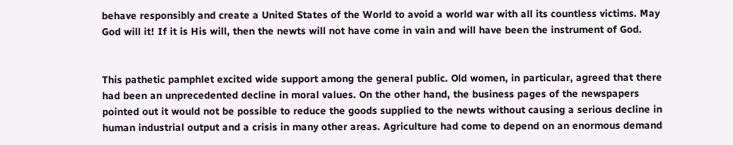behave responsibly and create a United States of the World to avoid a world war with all its countless victims. May God will it! If it is His will, then the newts will not have come in vain and will have been the instrument of God.


This pathetic pamphlet excited wide support among the general public. Old women, in particular, agreed that there had been an unprecedented decline in moral values. On the other hand, the business pages of the newspapers pointed out it would not be possible to reduce the goods supplied to the newts without causing a serious decline in human industrial output and a crisis in many other areas. Agriculture had come to depend on an enormous demand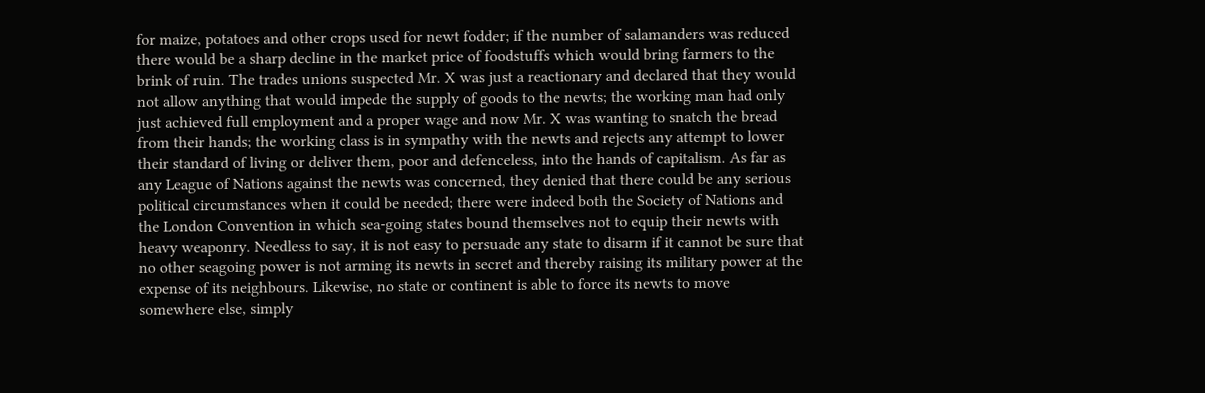for maize, potatoes and other crops used for newt fodder; if the number of salamanders was reduced there would be a sharp decline in the market price of foodstuffs which would bring farmers to the brink of ruin. The trades unions suspected Mr. X was just a reactionary and declared that they would not allow anything that would impede the supply of goods to the newts; the working man had only just achieved full employment and a proper wage and now Mr. X was wanting to snatch the bread from their hands; the working class is in sympathy with the newts and rejects any attempt to lower their standard of living or deliver them, poor and defenceless, into the hands of capitalism. As far as any League of Nations against the newts was concerned, they denied that there could be any serious political circumstances when it could be needed; there were indeed both the Society of Nations and the London Convention in which sea-going states bound themselves not to equip their newts with heavy weaponry. Needless to say, it is not easy to persuade any state to disarm if it cannot be sure that no other seagoing power is not arming its newts in secret and thereby raising its military power at the expense of its neighbours. Likewise, no state or continent is able to force its newts to move somewhere else, simply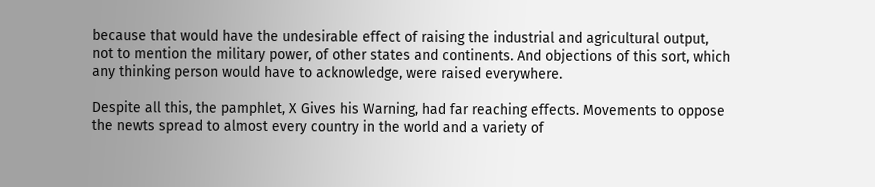because that would have the undesirable effect of raising the industrial and agricultural output, not to mention the military power, of other states and continents. And objections of this sort, which any thinking person would have to acknowledge, were raised everywhere.

Despite all this, the pamphlet, X Gives his Warning, had far reaching effects. Movements to oppose the newts spread to almost every country in the world and a variety of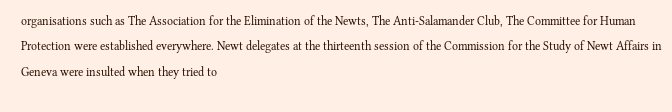organisations such as The Association for the Elimination of the Newts, The Anti-Salamander Club, The Committee for Human Protection were established everywhere. Newt delegates at the thirteenth session of the Commission for the Study of Newt Affairs in Geneva were insulted when they tried to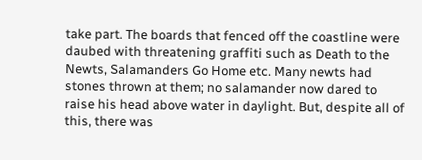take part. The boards that fenced off the coastline were daubed with threatening graffiti such as Death to the Newts, Salamanders Go Home etc. Many newts had stones thrown at them; no salamander now dared to raise his head above water in daylight. But, despite all of this, there was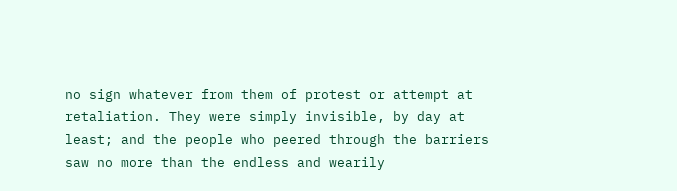no sign whatever from them of protest or attempt at retaliation. They were simply invisible, by day at least; and the people who peered through the barriers saw no more than the endless and wearily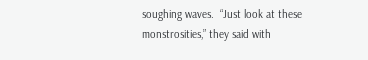soughing waves.  “Just look at these monstrosities,” they said with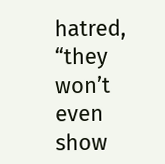hatred, “they won’t even show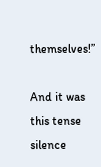themselves!”

And it was this tense silence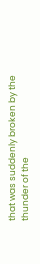that was suddenly broken by the thunder of the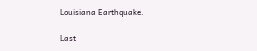Louisiana Earthquake.

Last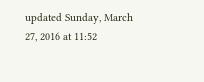updated Sunday, March 27, 2016 at 11:52